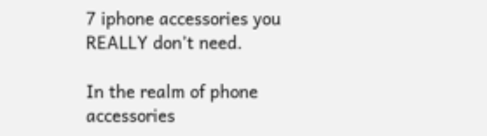7 iphone accessories you REALLY don’t need.

In the realm of phone accessories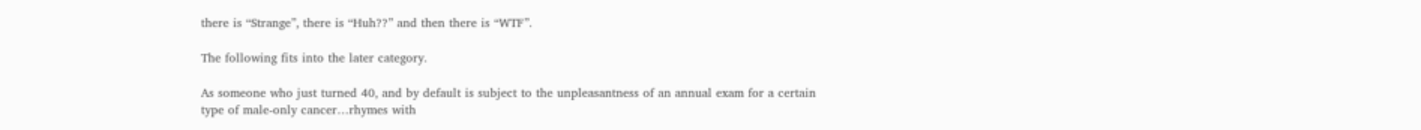there is “Strange”, there is “Huh??” and then there is “WTF”.

The following fits into the later category.

As someone who just turned 40, and by default is subject to the unpleasantness of an annual exam for a certain type of male-only cancer…rhymes with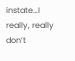instate…I really, really don’t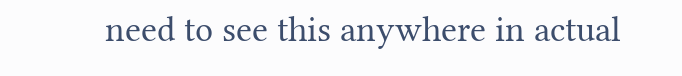need to see this anywhere in actual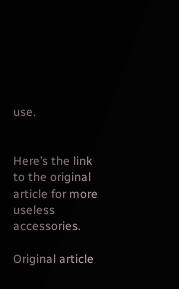use.


Here’s the link to the original article for more useless accessories.

Original article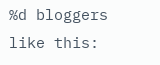%d bloggers like this: